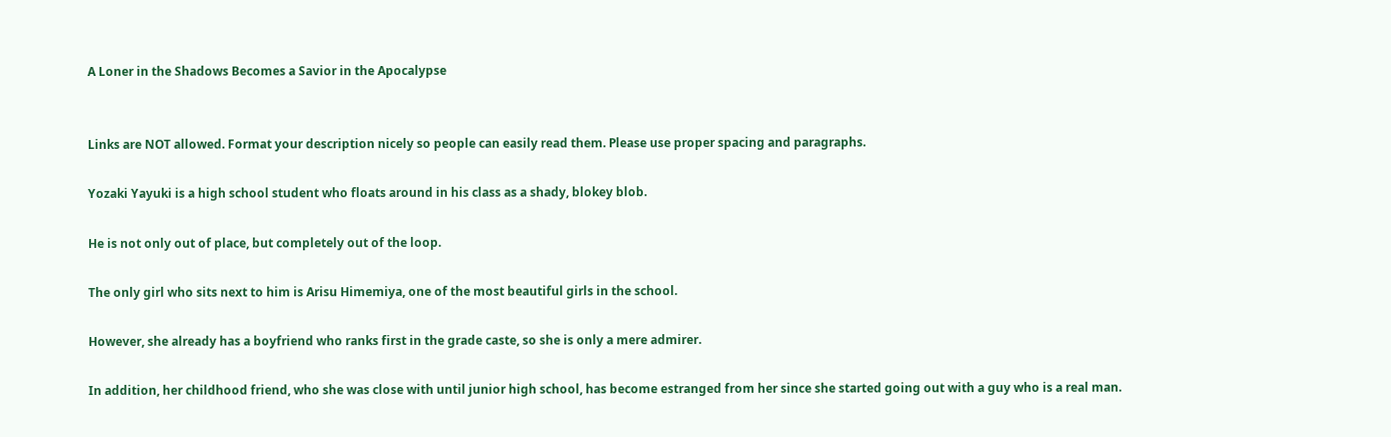A Loner in the Shadows Becomes a Savior in the Apocalypse


Links are NOT allowed. Format your description nicely so people can easily read them. Please use proper spacing and paragraphs.

Yozaki Yayuki is a high school student who floats around in his class as a shady, blokey blob.

He is not only out of place, but completely out of the loop.

The only girl who sits next to him is Arisu Himemiya, one of the most beautiful girls in the school.

However, she already has a boyfriend who ranks first in the grade caste, so she is only a mere admirer.

In addition, her childhood friend, who she was close with until junior high school, has become estranged from her since she started going out with a guy who is a real man.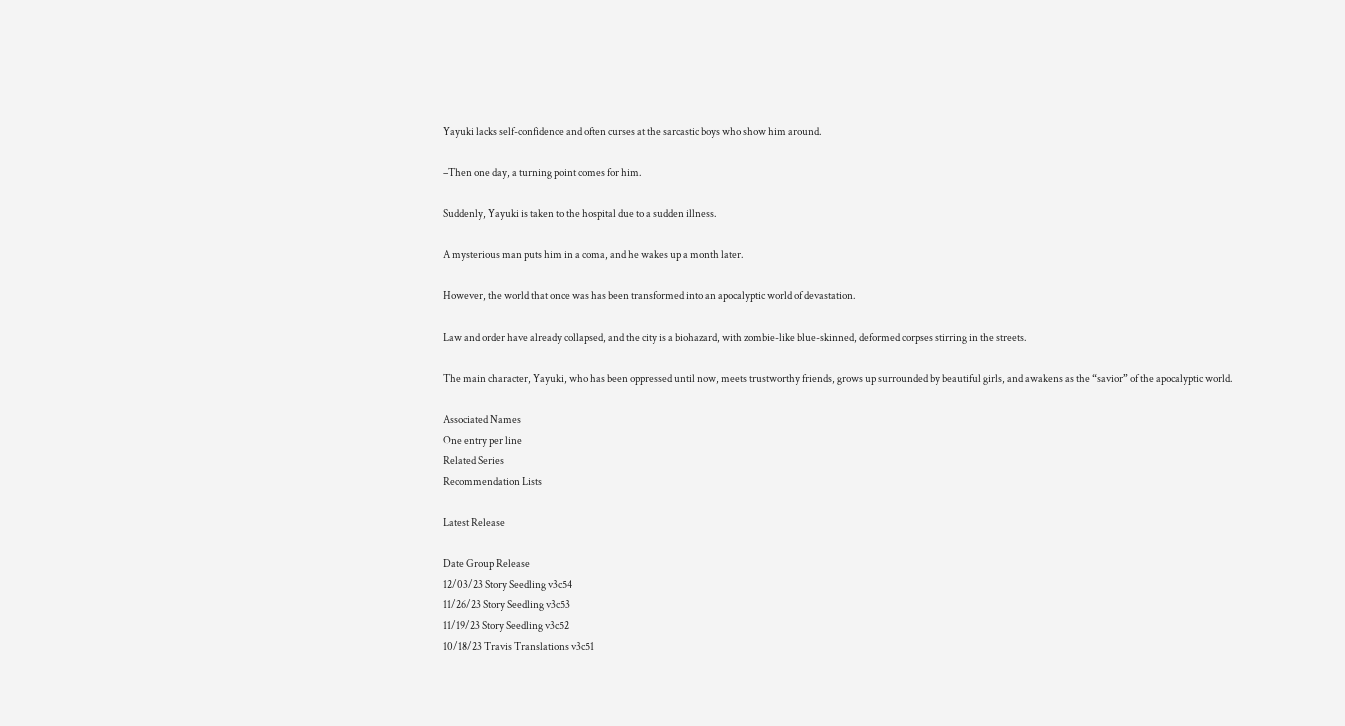Yayuki lacks self-confidence and often curses at the sarcastic boys who show him around.

–Then one day, a turning point comes for him.

Suddenly, Yayuki is taken to the hospital due to a sudden illness.

A mysterious man puts him in a coma, and he wakes up a month later.

However, the world that once was has been transformed into an apocalyptic world of devastation.

Law and order have already collapsed, and the city is a biohazard, with zombie-like blue-skinned, deformed corpses stirring in the streets.

The main character, Yayuki, who has been oppressed until now, meets trustworthy friends, grows up surrounded by beautiful girls, and awakens as the “savior” of the apocalyptic world.

Associated Names
One entry per line
Related Series
Recommendation Lists

Latest Release

Date Group Release
12/03/23 Story Seedling v3c54
11/26/23 Story Seedling v3c53
11/19/23 Story Seedling v3c52
10/18/23 Travis Translations v3c51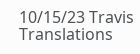10/15/23 Travis Translations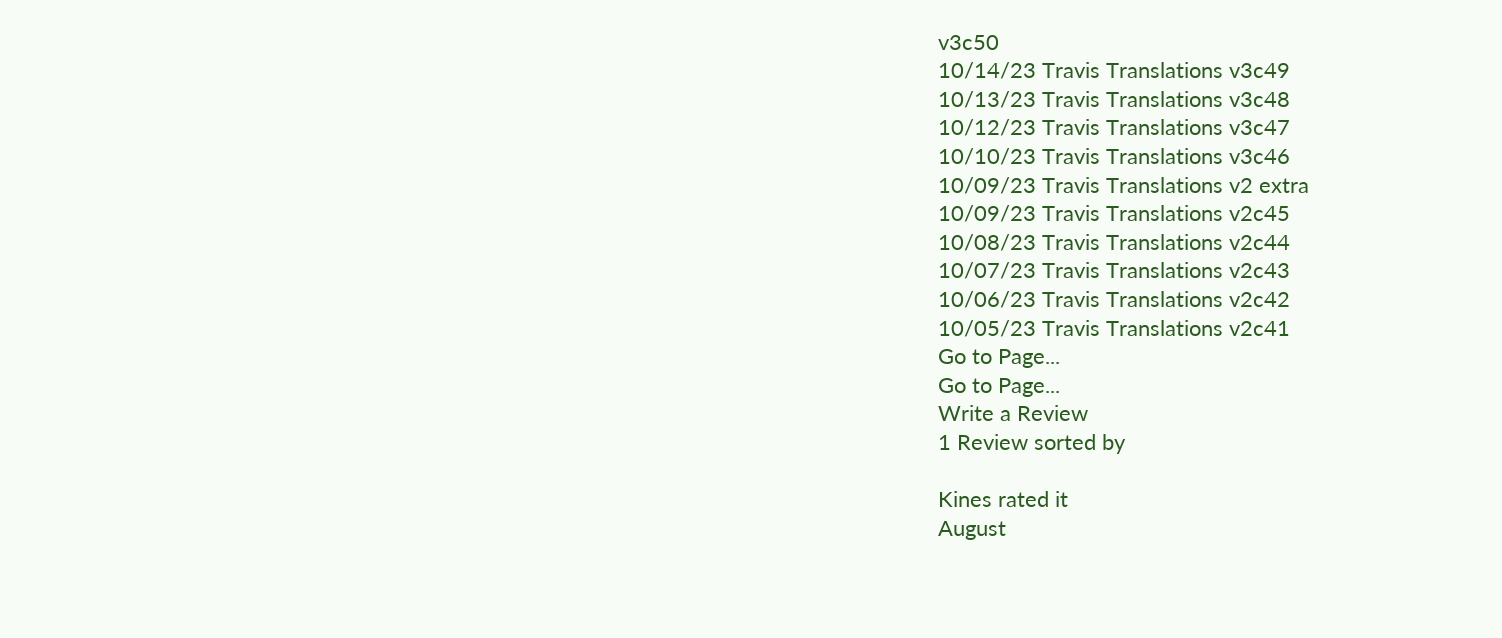v3c50
10/14/23 Travis Translations v3c49
10/13/23 Travis Translations v3c48
10/12/23 Travis Translations v3c47
10/10/23 Travis Translations v3c46
10/09/23 Travis Translations v2 extra
10/09/23 Travis Translations v2c45
10/08/23 Travis Translations v2c44
10/07/23 Travis Translations v2c43
10/06/23 Travis Translations v2c42
10/05/23 Travis Translations v2c41
Go to Page...
Go to Page...
Write a Review
1 Review sorted by

Kines rated it
August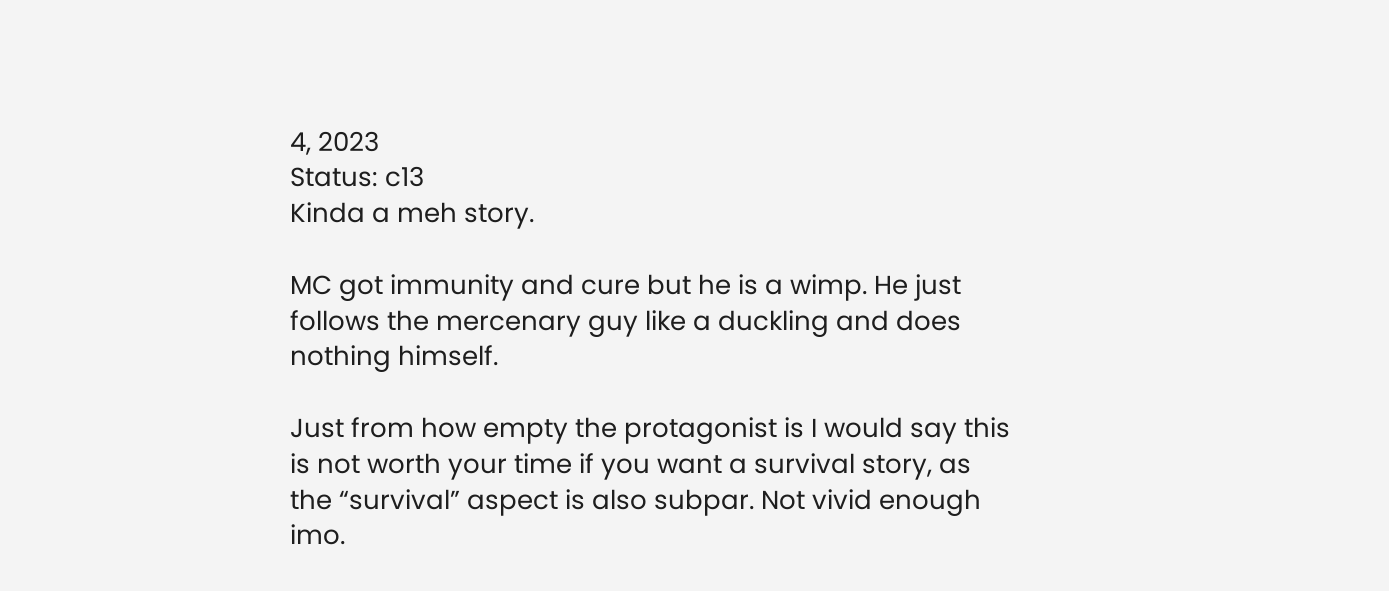4, 2023
Status: c13
Kinda a meh story.

MC got immunity and cure but he is a wimp. He just follows the mercenary guy like a duckling and does nothing himself.

Just from how empty the protagonist is I would say this is not worth your time if you want a survival story, as the “survival” aspect is also subpar. Not vivid enough imo.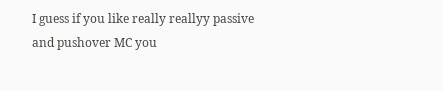I guess if you like really reallyy passive and pushover MC you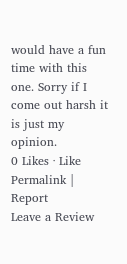would have a fun time with this one. Sorry if I come out harsh it is just my opinion.
0 Likes · Like Permalink | Report
Leave a Review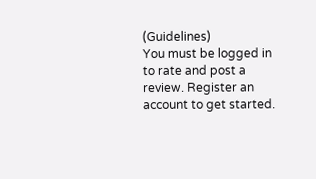(Guidelines)
You must be logged in to rate and post a review. Register an account to get started.